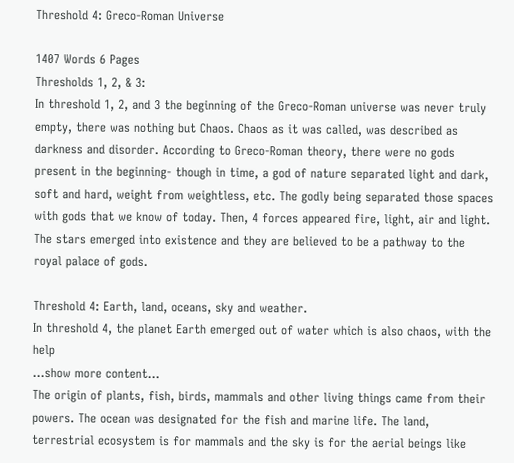Threshold 4: Greco-Roman Universe

1407 Words 6 Pages
Thresholds 1, 2, & 3:
In threshold 1, 2, and 3 the beginning of the Greco-Roman universe was never truly empty, there was nothing but Chaos. Chaos as it was called, was described as darkness and disorder. According to Greco-Roman theory, there were no gods present in the beginning- though in time, a god of nature separated light and dark, soft and hard, weight from weightless, etc. The godly being separated those spaces with gods that we know of today. Then, 4 forces appeared fire, light, air and light. The stars emerged into existence and they are believed to be a pathway to the royal palace of gods.

Threshold 4: Earth, land, oceans, sky and weather.
In threshold 4, the planet Earth emerged out of water which is also chaos, with the help
…show more content…
The origin of plants, fish, birds, mammals and other living things came from their powers. The ocean was designated for the fish and marine life. The land, terrestrial ecosystem is for mammals and the sky is for the aerial beings like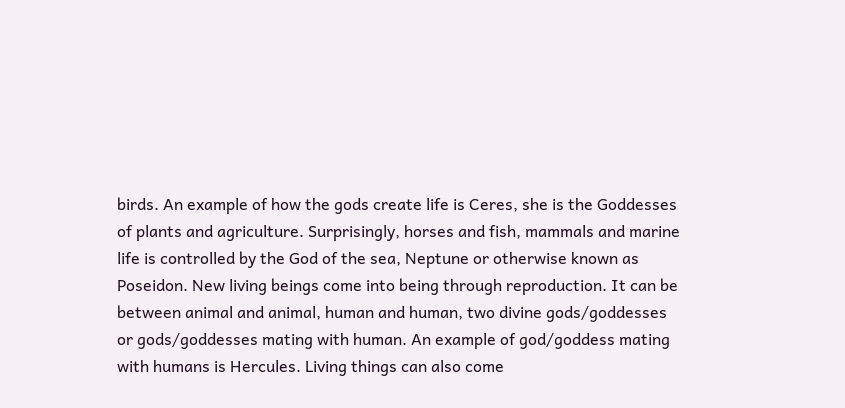birds. An example of how the gods create life is Ceres, she is the Goddesses of plants and agriculture. Surprisingly, horses and fish, mammals and marine life is controlled by the God of the sea, Neptune or otherwise known as Poseidon. New living beings come into being through reproduction. It can be between animal and animal, human and human, two divine gods/goddesses or gods/goddesses mating with human. An example of god/goddess mating with humans is Hercules. Living things can also come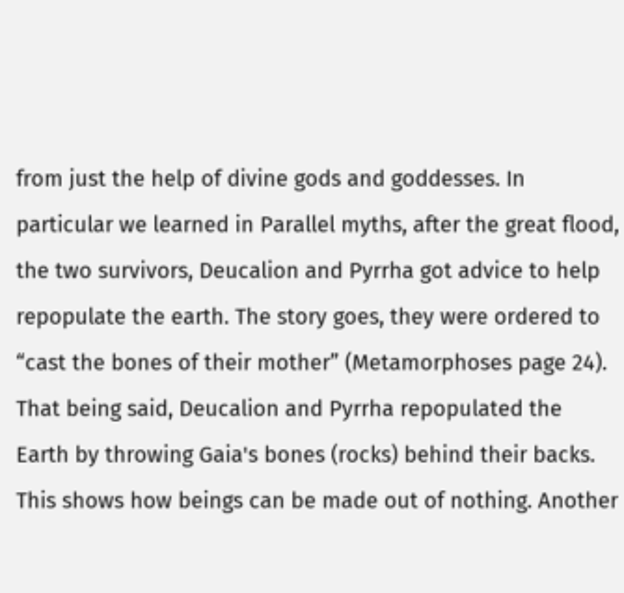from just the help of divine gods and goddesses. In particular we learned in Parallel myths, after the great flood, the two survivors, Deucalion and Pyrrha got advice to help repopulate the earth. The story goes, they were ordered to “cast the bones of their mother” (Metamorphoses page 24). That being said, Deucalion and Pyrrha repopulated the Earth by throwing Gaia's bones (rocks) behind their backs. This shows how beings can be made out of nothing. Another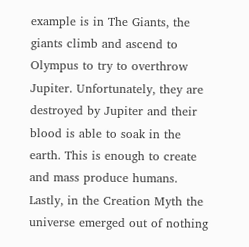example is in The Giants, the giants climb and ascend to Olympus to try to overthrow Jupiter. Unfortunately, they are destroyed by Jupiter and their blood is able to soak in the earth. This is enough to create and mass produce humans. Lastly, in the Creation Myth the universe emerged out of nothing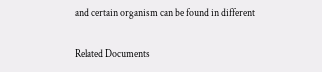and certain organism can be found in different

Related Documents